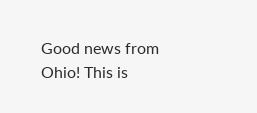Good news from Ohio! This is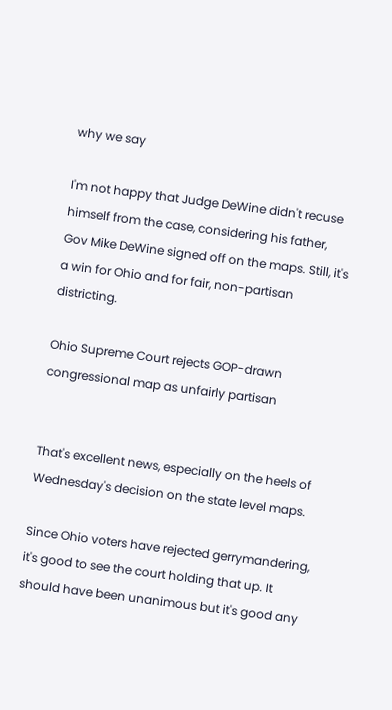why we say

I'm not happy that Judge DeWine didn't recuse himself from the case, considering his father, Gov Mike DeWine signed off on the maps. Still, it's a win for Ohio and for fair, non-partisan districting.

Ohio Supreme Court rejects GOP-drawn congressional map as unfairly partisan


That's excellent news, especially on the heels of Wednesday's decision on the state level maps.

Since Ohio voters have rejected gerrymandering, it's good to see the court holding that up. It should have been unanimous but it's good any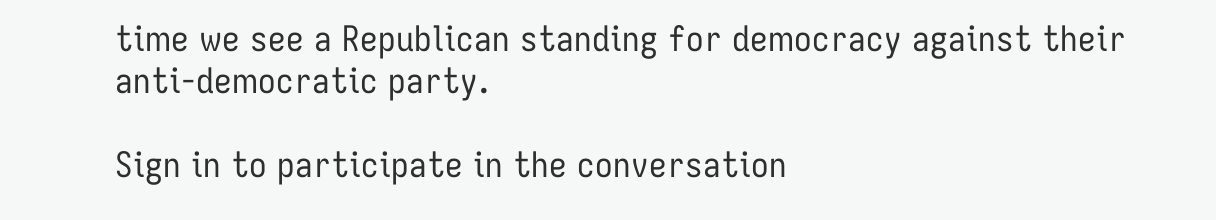time we see a Republican standing for democracy against their anti-democratic party.

Sign in to participate in the conversation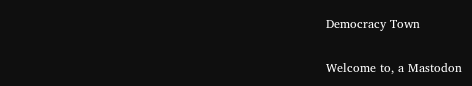Democracy Town

Welcome to, a Mastodon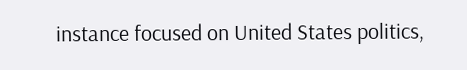instance focused on United States politics,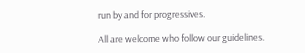run by and for progressives.

All are welcome who follow our guidelines.